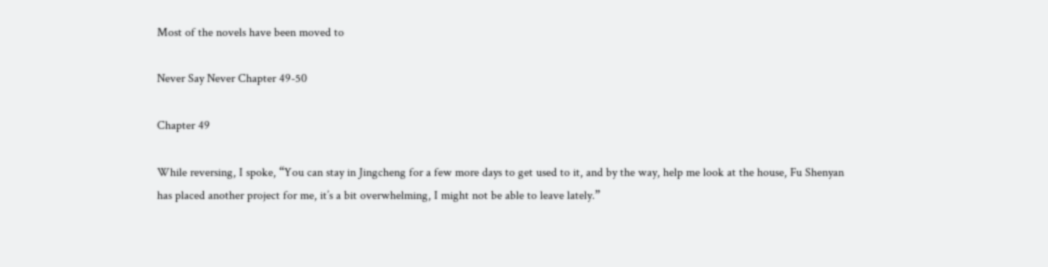Most of the novels have been moved to

Never Say Never Chapter 49-50

Chapter 49

While reversing, I spoke, “You can stay in Jingcheng for a few more days to get used to it, and by the way, help me look at the house, Fu Shenyan has placed another project for me, it’s a bit overwhelming, I might not be able to leave lately.”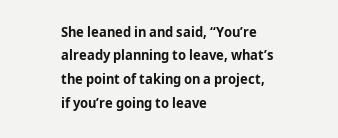She leaned in and said, “You’re already planning to leave, what’s the point of taking on a project, if you’re going to leave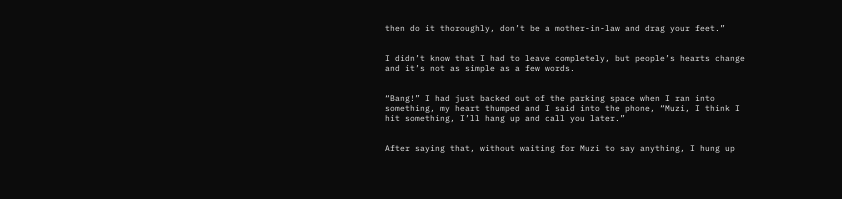then do it thoroughly, don’t be a mother-in-law and drag your feet.”


I didn’t know that I had to leave completely, but people’s hearts change and it’s not as simple as a few words.


“Bang!” I had just backed out of the parking space when I ran into something, my heart thumped and I said into the phone, “Muzi, I think I hit something, I’ll hang up and call you later.”


After saying that, without waiting for Muzi to say anything, I hung up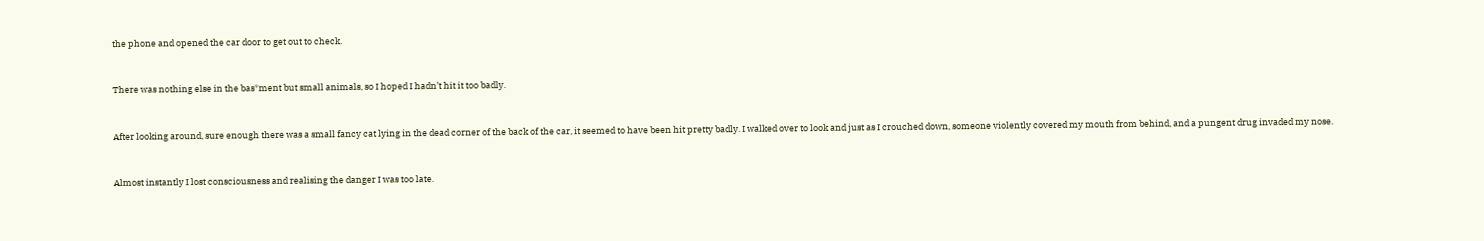the phone and opened the car door to get out to check.


There was nothing else in the bas*ment but small animals, so I hoped I hadn’t hit it too badly.


After looking around, sure enough there was a small fancy cat lying in the dead corner of the back of the car, it seemed to have been hit pretty badly. I walked over to look and just as I crouched down, someone violently covered my mouth from behind, and a pungent drug invaded my nose.


Almost instantly I lost consciousness and realising the danger I was too late.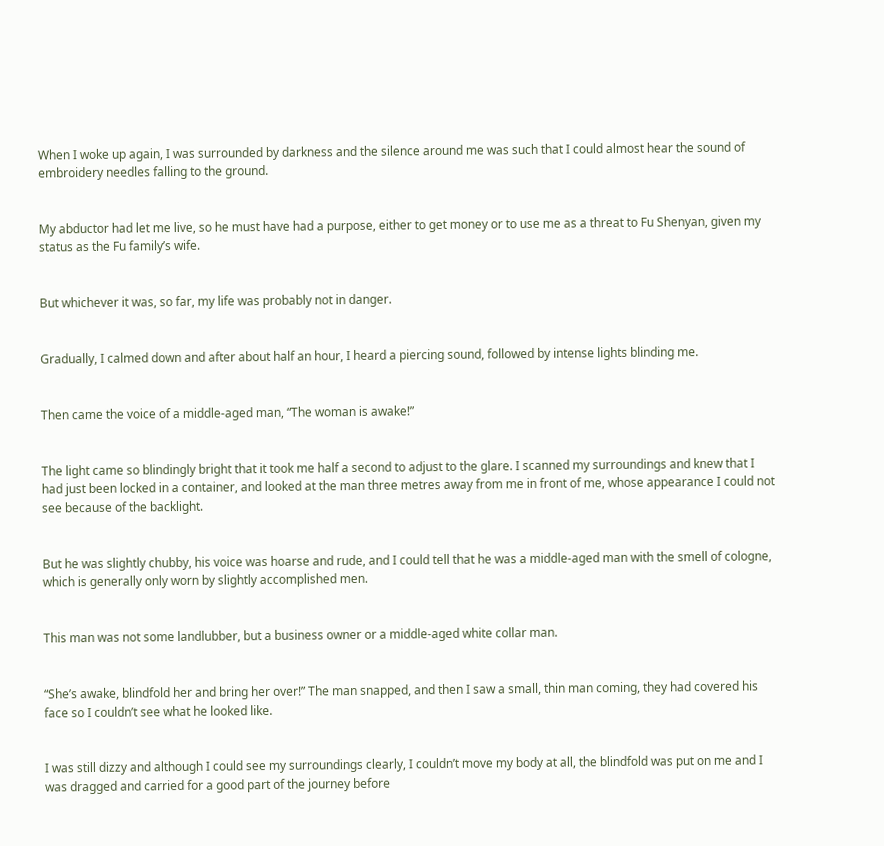When I woke up again, I was surrounded by darkness and the silence around me was such that I could almost hear the sound of embroidery needles falling to the ground.


My abductor had let me live, so he must have had a purpose, either to get money or to use me as a threat to Fu Shenyan, given my status as the Fu family’s wife.


But whichever it was, so far, my life was probably not in danger.


Gradually, I calmed down and after about half an hour, I heard a piercing sound, followed by intense lights blinding me.


Then came the voice of a middle-aged man, “The woman is awake!”


The light came so blindingly bright that it took me half a second to adjust to the glare. I scanned my surroundings and knew that I had just been locked in a container, and looked at the man three metres away from me in front of me, whose appearance I could not see because of the backlight.


But he was slightly chubby, his voice was hoarse and rude, and I could tell that he was a middle-aged man with the smell of cologne, which is generally only worn by slightly accomplished men.


This man was not some landlubber, but a business owner or a middle-aged white collar man.


“She’s awake, blindfold her and bring her over!” The man snapped, and then I saw a small, thin man coming, they had covered his face so I couldn’t see what he looked like.


I was still dizzy and although I could see my surroundings clearly, I couldn’t move my body at all, the blindfold was put on me and I was dragged and carried for a good part of the journey before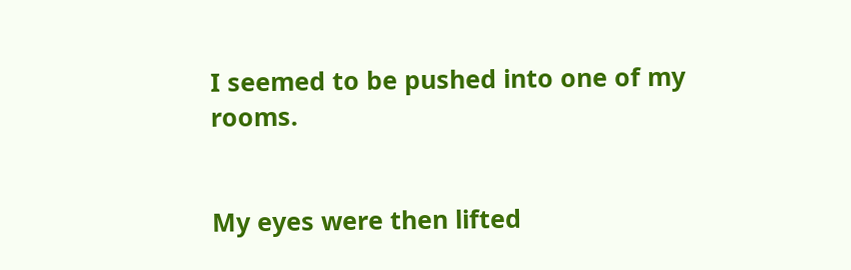I seemed to be pushed into one of my rooms.


My eyes were then lifted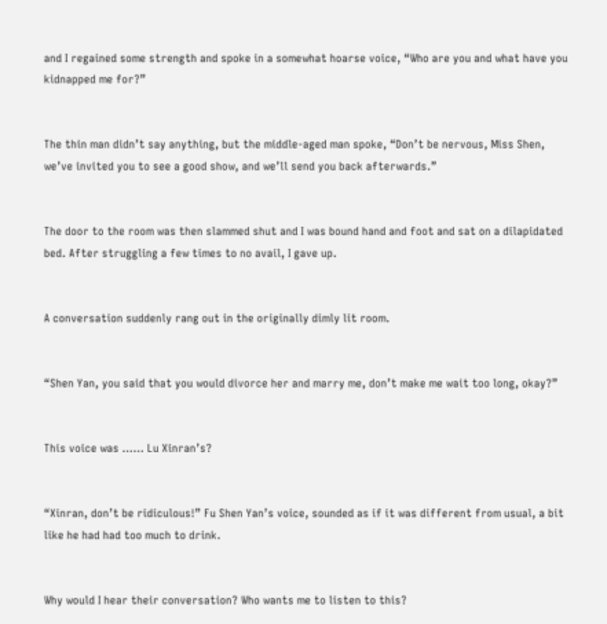and I regained some strength and spoke in a somewhat hoarse voice, “Who are you and what have you kidnapped me for?”


The thin man didn’t say anything, but the middle-aged man spoke, “Don’t be nervous, Miss Shen, we’ve invited you to see a good show, and we’ll send you back afterwards.”


The door to the room was then slammed shut and I was bound hand and foot and sat on a dilapidated bed. After struggling a few times to no avail, I gave up.


A conversation suddenly rang out in the originally dimly lit room.


“Shen Yan, you said that you would divorce her and marry me, don’t make me wait too long, okay?”


This voice was …… Lu Xinran’s?


“Xinran, don’t be ridiculous!” Fu Shen Yan’s voice, sounded as if it was different from usual, a bit like he had had too much to drink.


Why would I hear their conversation? Who wants me to listen to this?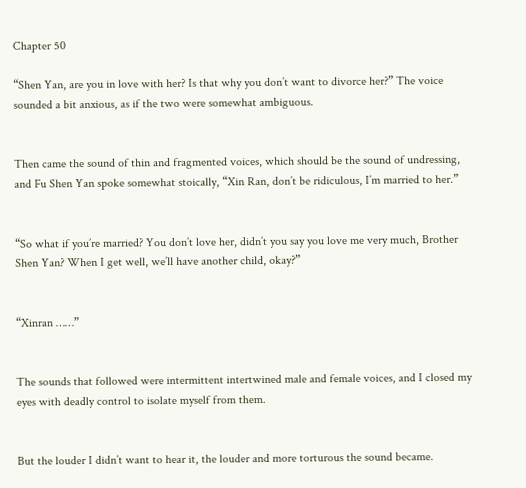Chapter 50

“Shen Yan, are you in love with her? Is that why you don’t want to divorce her?” The voice sounded a bit anxious, as if the two were somewhat ambiguous.


Then came the sound of thin and fragmented voices, which should be the sound of undressing, and Fu Shen Yan spoke somewhat stoically, “Xin Ran, don’t be ridiculous, I’m married to her.”


“So what if you’re married? You don’t love her, didn’t you say you love me very much, Brother Shen Yan? When I get well, we’ll have another child, okay?”


“Xinran ……”


The sounds that followed were intermittent intertwined male and female voices, and I closed my eyes with deadly control to isolate myself from them.


But the louder I didn’t want to hear it, the louder and more torturous the sound became.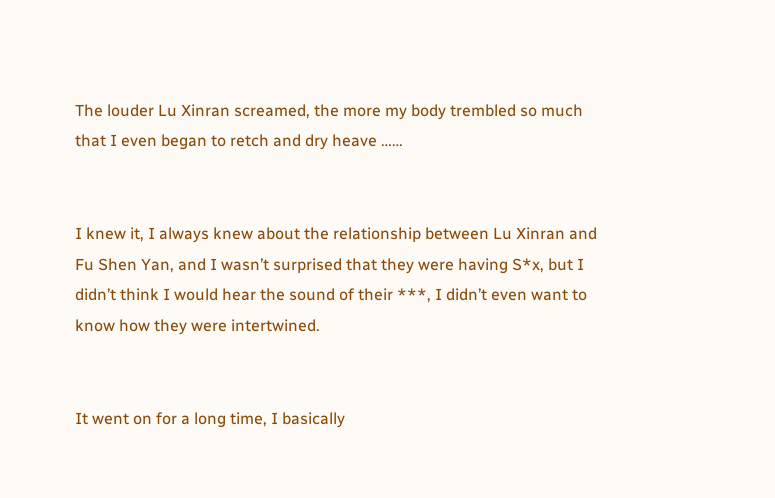The louder Lu Xinran screamed, the more my body trembled so much that I even began to retch and dry heave ……


I knew it, I always knew about the relationship between Lu Xinran and Fu Shen Yan, and I wasn’t surprised that they were having S*x, but I didn’t think I would hear the sound of their ***, I didn’t even want to know how they were intertwined.


It went on for a long time, I basically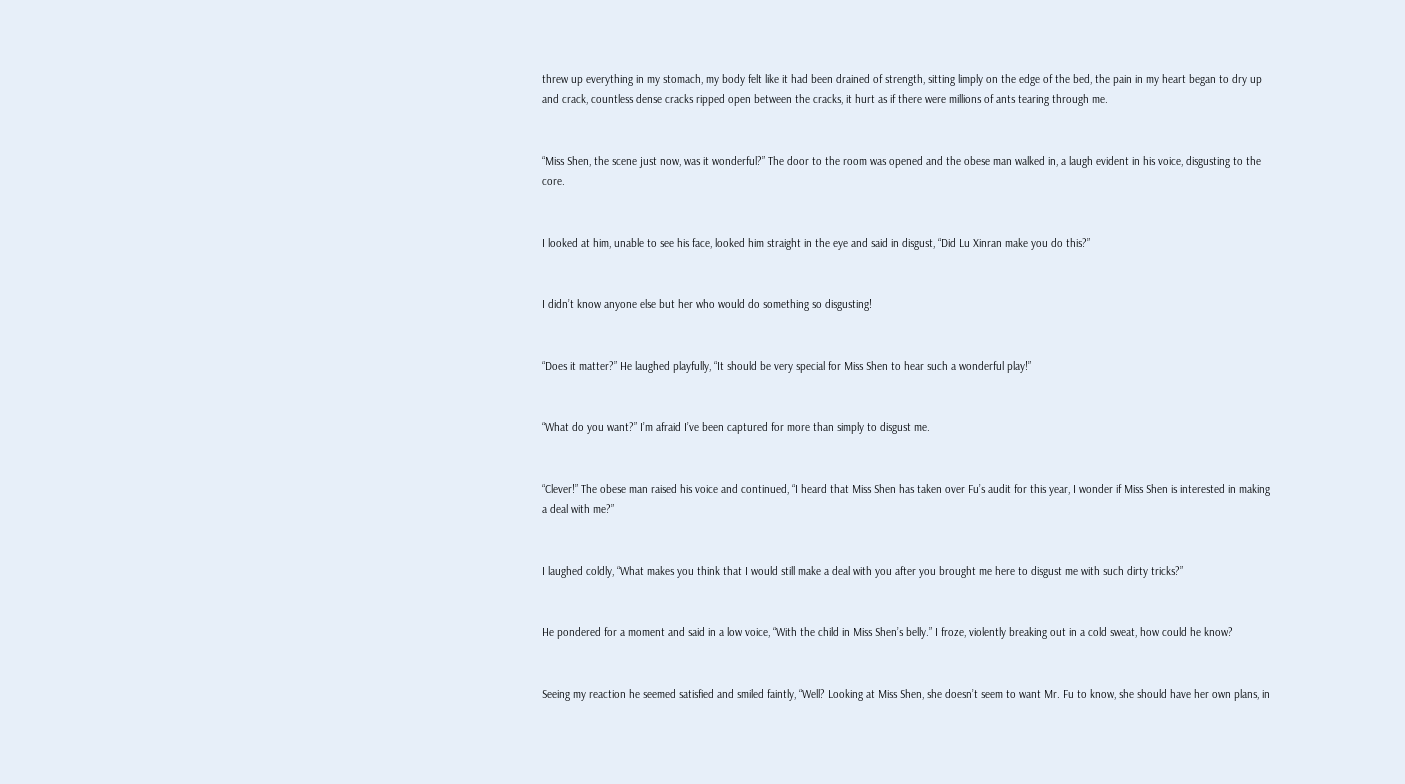threw up everything in my stomach, my body felt like it had been drained of strength, sitting limply on the edge of the bed, the pain in my heart began to dry up and crack, countless dense cracks ripped open between the cracks, it hurt as if there were millions of ants tearing through me.


“Miss Shen, the scene just now, was it wonderful?” The door to the room was opened and the obese man walked in, a laugh evident in his voice, disgusting to the core.


I looked at him, unable to see his face, looked him straight in the eye and said in disgust, “Did Lu Xinran make you do this?”


I didn’t know anyone else but her who would do something so disgusting!


“Does it matter?” He laughed playfully, “It should be very special for Miss Shen to hear such a wonderful play!”


“What do you want?” I’m afraid I’ve been captured for more than simply to disgust me.


“Clever!” The obese man raised his voice and continued, “I heard that Miss Shen has taken over Fu’s audit for this year, I wonder if Miss Shen is interested in making a deal with me?”


I laughed coldly, “What makes you think that I would still make a deal with you after you brought me here to disgust me with such dirty tricks?”


He pondered for a moment and said in a low voice, “With the child in Miss Shen’s belly.” I froze, violently breaking out in a cold sweat, how could he know?


Seeing my reaction he seemed satisfied and smiled faintly, “Well? Looking at Miss Shen, she doesn’t seem to want Mr. Fu to know, she should have her own plans, in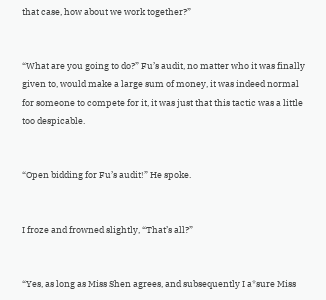that case, how about we work together?”


“What are you going to do?” Fu’s audit, no matter who it was finally given to, would make a large sum of money, it was indeed normal for someone to compete for it, it was just that this tactic was a little too despicable.


“Open bidding for Fu’s audit!” He spoke.


I froze and frowned slightly, “That’s all?”


“Yes, as long as Miss Shen agrees, and subsequently I a*sure Miss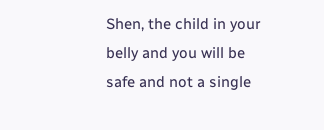Shen, the child in your belly and you will be safe and not a single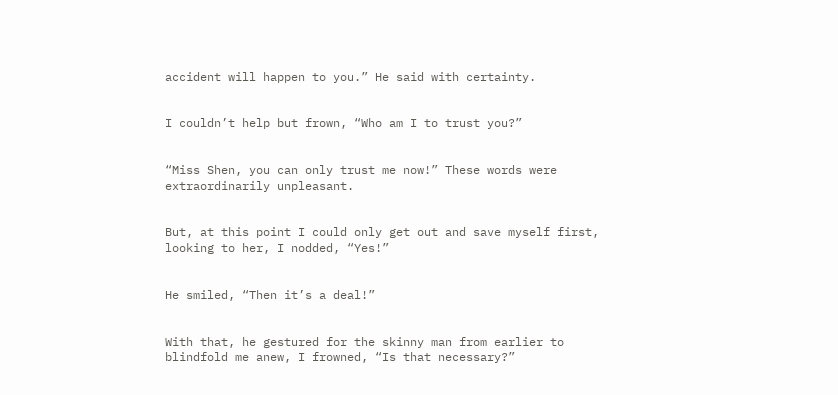accident will happen to you.” He said with certainty.


I couldn’t help but frown, “Who am I to trust you?”


“Miss Shen, you can only trust me now!” These words were extraordinarily unpleasant.


But, at this point I could only get out and save myself first, looking to her, I nodded, “Yes!”


He smiled, “Then it’s a deal!”


With that, he gestured for the skinny man from earlier to blindfold me anew, I frowned, “Is that necessary?”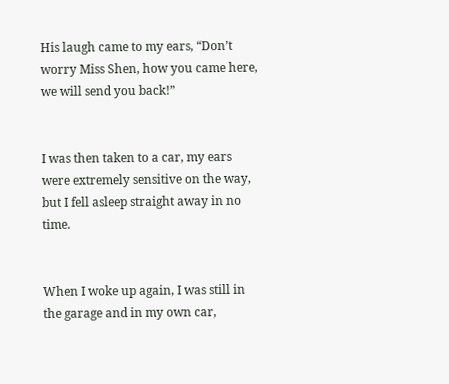His laugh came to my ears, “Don’t worry Miss Shen, how you came here, we will send you back!”


I was then taken to a car, my ears were extremely sensitive on the way, but I fell asleep straight away in no time.


When I woke up again, I was still in the garage and in my own car,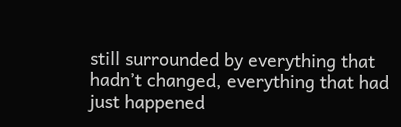still surrounded by everything that hadn’t changed, everything that had just happened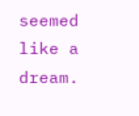seemed like a dream.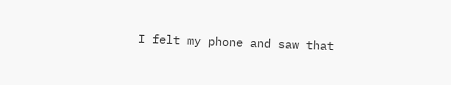I felt my phone and saw that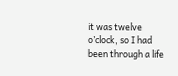it was twelve o’clock, so I had been through a life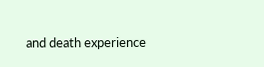and death experience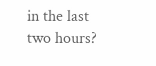in the last two hours?